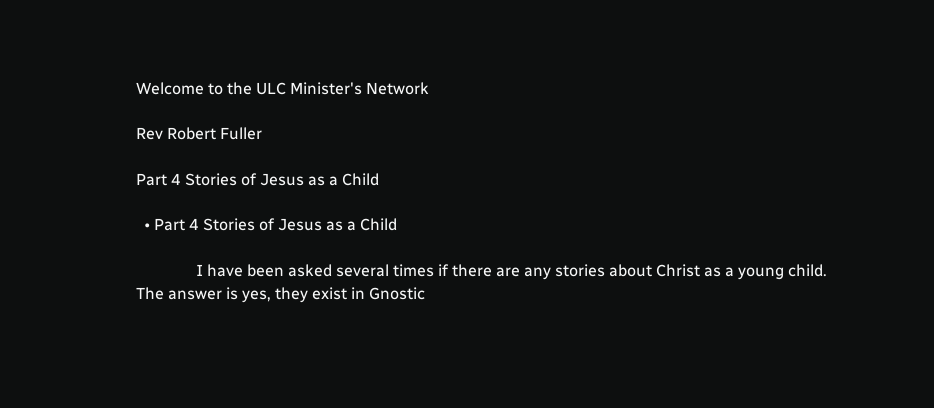Welcome to the ULC Minister's Network

Rev Robert Fuller

Part 4 Stories of Jesus as a Child

  • Part 4 Stories of Jesus as a Child

               I have been asked several times if there are any stories about Christ as a young child. The answer is yes, they exist in Gnostic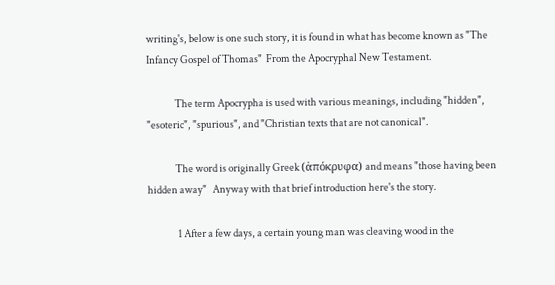writing's, below is one such story, it is found in what has become known as "The Infancy Gospel of Thomas"  From the Apocryphal New Testament.

              The term Apocrypha is used with various meanings, including "hidden", "esoteric", "spurious", and "Christian texts that are not canonical".

              The word is originally Greek (ἀπόκρυφα) and means "those having been hidden away"   Anyway with that brief introduction here's the story.

               1 After a few days, a certain young man was cleaving wood in the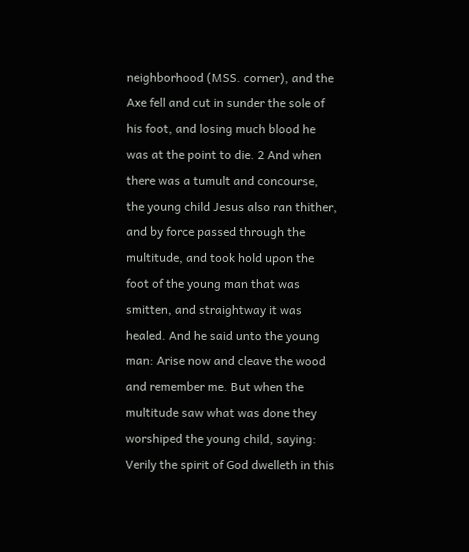neighborhood (MSS. corner), and the Axe fell and cut in sunder the sole of his foot, and losing much blood he was at the point to die. 2 And when there was a tumult and concourse, the young child Jesus also ran thither, and by force passed through the multitude, and took hold upon the foot of the young man that was smitten, and straightway it was healed. And he said unto the young man: Arise now and cleave the wood and remember me. But when the multitude saw what was done they worshiped the young child, saying: Verily the spirit of God dwelleth in this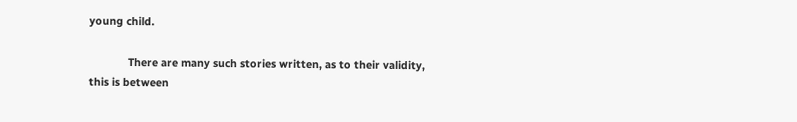young child.

             There are many such stories written, as to their validity, this is between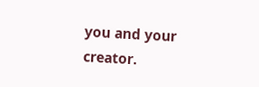you and your creator.